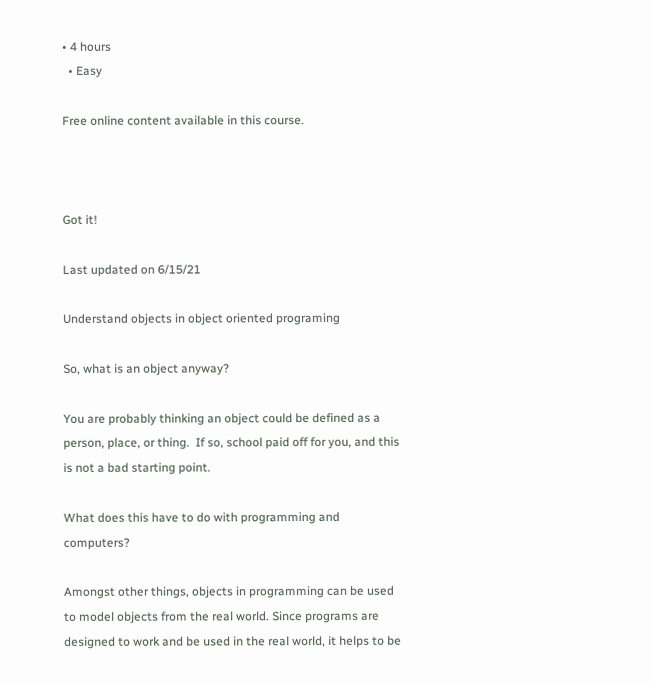• 4 hours
  • Easy

Free online content available in this course.



Got it!

Last updated on 6/15/21

Understand objects in object oriented programing

So, what is an object anyway?

You are probably thinking an object could be defined as a person, place, or thing.  If so, school paid off for you, and this is not a bad starting point.

What does this have to do with programming and computers?

Amongst other things, objects in programming can be used to model objects from the real world. Since programs are designed to work and be used in the real world, it helps to be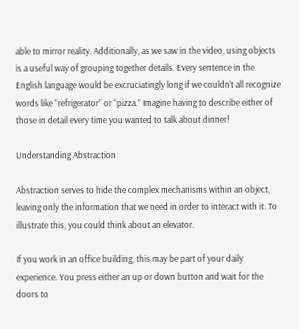able to mirror reality. Additionally, as we saw in the video, using objects is a useful way of grouping together details. Every sentence in the English language would be excruciatingly long if we couldn’t all recognize words like “refrigerator” or “pizza.” Imagine having to describe either of those in detail every time you wanted to talk about dinner!

Understanding Abstraction

Abstraction serves to hide the complex mechanisms within an object, leaving only the information that we need in order to interact with it. To illustrate this, you could think about an elevator.

If you work in an office building, this may be part of your daily experience. You press either an up or down button and wait for the doors to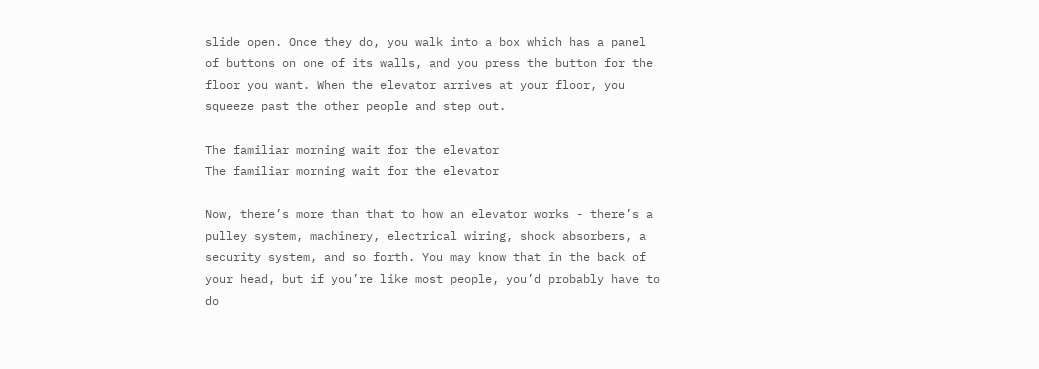slide open. Once they do, you walk into a box which has a panel of buttons on one of its walls, and you press the button for the floor you want. When the elevator arrives at your floor, you squeeze past the other people and step out.

The familiar morning wait for the elevator
The familiar morning wait for the elevator

Now, there’s more than that to how an elevator works - there’s a pulley system, machinery, electrical wiring, shock absorbers, a security system, and so forth. You may know that in the back of your head, but if you’re like most people, you’d probably have to do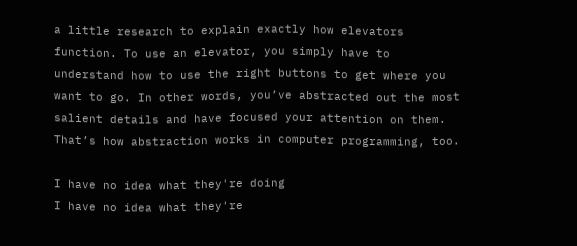a little research to explain exactly how elevators function. To use an elevator, you simply have to understand how to use the right buttons to get where you want to go. In other words, you’ve abstracted out the most salient details and have focused your attention on them. That’s how abstraction works in computer programming, too.

I have no idea what they're doing
I have no idea what they're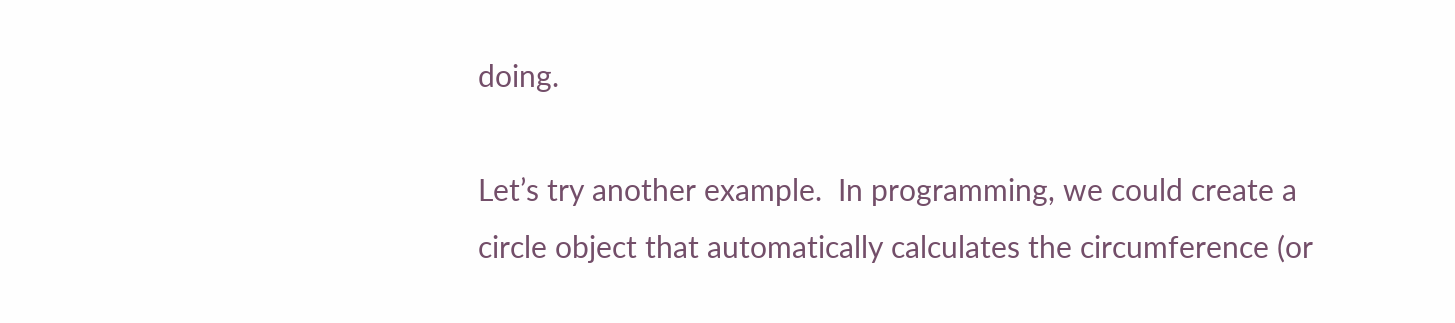doing.

Let’s try another example.  In programming, we could create a circle object that automatically calculates the circumference (or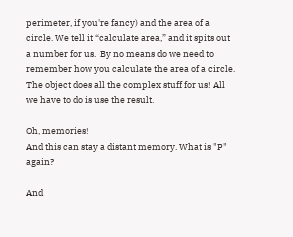perimeter, if you're fancy) and the area of a circle. We tell it “calculate area,” and it spits out a number for us.  By no means do we need to remember how you calculate the area of a circle. The object does all the complex stuff for us! All we have to do is use the result.

Oh, memories!
And this can stay a distant memory. What is "P" again?

And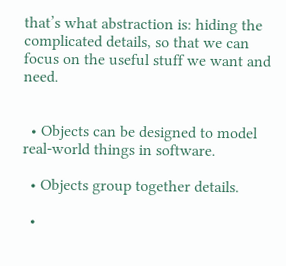that’s what abstraction is: hiding the complicated details, so that we can focus on the useful stuff we want and need.


  • Objects can be designed to model real-world things in software.

  • Objects group together details.

  •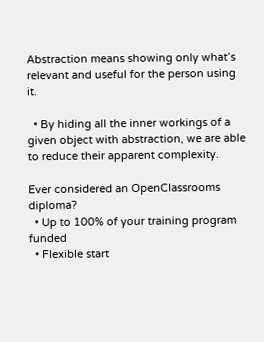Abstraction means showing only what’s relevant and useful for the person using it.

  • By hiding all the inner workings of a given object with abstraction, we are able to reduce their apparent complexity.

Ever considered an OpenClassrooms diploma?
  • Up to 100% of your training program funded
  • Flexible start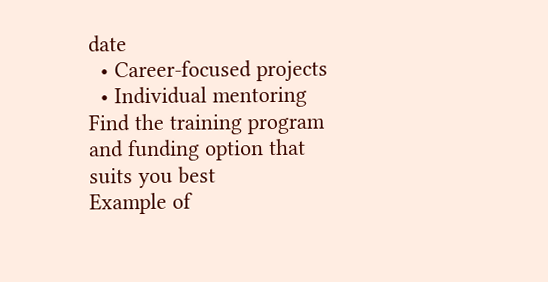date
  • Career-focused projects
  • Individual mentoring
Find the training program and funding option that suits you best
Example of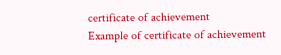certificate of achievement
Example of certificate of achievement